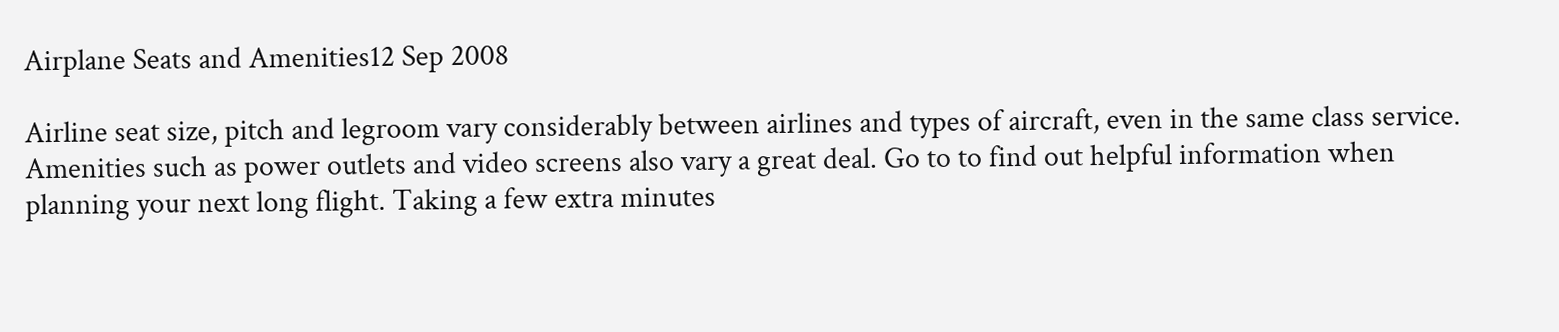Airplane Seats and Amenities12 Sep 2008

Airline seat size, pitch and legroom vary considerably between airlines and types of aircraft, even in the same class service. Amenities such as power outlets and video screens also vary a great deal. Go to to find out helpful information when planning your next long flight. Taking a few extra minutes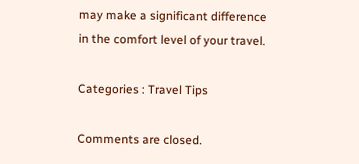may make a significant difference in the comfort level of your travel.

Categories : Travel Tips

Comments are closed.